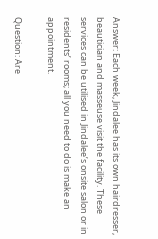Answer: Each week, Jindalee has its own hairdresser, beautician and masseuse visit the facility. These services can be utilised in Jindalee’s onsite salon or in residents’ rooms; all you need to do is make an appointment.

Question: Are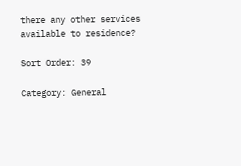there any other services available to residence?

Sort Order: 39

Category: General